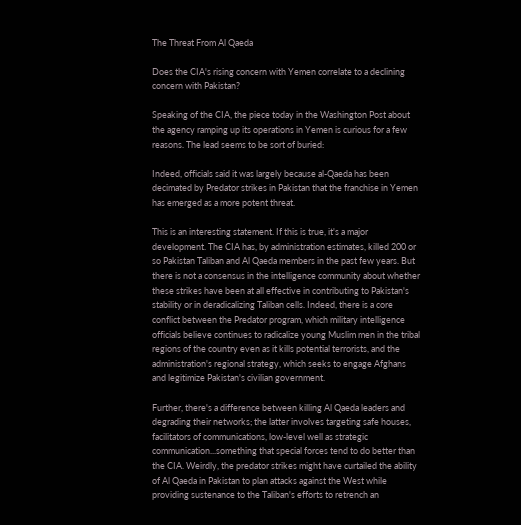The Threat From Al Qaeda

Does the CIA's rising concern with Yemen correlate to a declining concern with Pakistan?

Speaking of the CIA, the piece today in the Washington Post about the agency ramping up its operations in Yemen is curious for a few reasons. The lead seems to be sort of buried:

Indeed, officials said it was largely because al-Qaeda has been decimated by Predator strikes in Pakistan that the franchise in Yemen has emerged as a more potent threat.

This is an interesting statement. If this is true, it's a major development. The CIA has, by administration estimates, killed 200 or so Pakistan Taliban and Al Qaeda members in the past few years. But there is not a consensus in the intelligence community about whether these strikes have been at all effective in contributing to Pakistan's stability or in deradicalizing Taliban cells. Indeed, there is a core conflict between the Predator program, which military intelligence officials believe continues to radicalize young Muslim men in the tribal regions of the country even as it kills potential terrorists, and the administration's regional strategy, which seeks to engage Afghans and legitimize Pakistan's civilian government.

Further, there's a difference between killing Al Qaeda leaders and degrading their networks; the latter involves targeting safe houses, facilitators of communications, low-level well as strategic communication...something that special forces tend to do better than the CIA. Weirdly, the predator strikes might have curtailed the ability of Al Qaeda in Pakistan to plan attacks against the West while providing sustenance to the Taliban's efforts to retrench an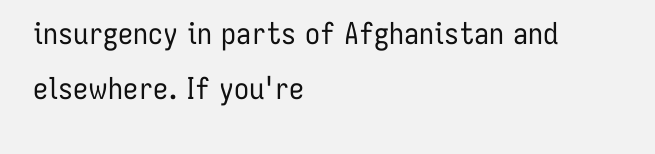insurgency in parts of Afghanistan and elsewhere. If you're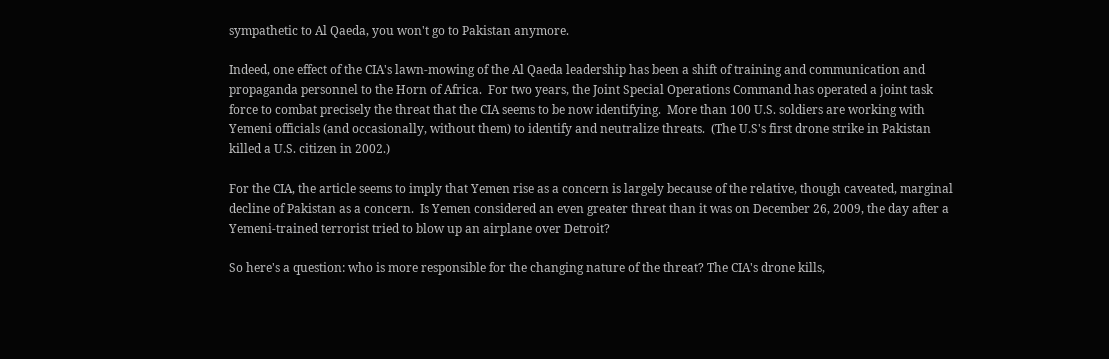sympathetic to Al Qaeda, you won't go to Pakistan anymore.

Indeed, one effect of the CIA's lawn-mowing of the Al Qaeda leadership has been a shift of training and communication and propaganda personnel to the Horn of Africa.  For two years, the Joint Special Operations Command has operated a joint task force to combat precisely the threat that the CIA seems to be now identifying.  More than 100 U.S. soldiers are working with Yemeni officials (and occasionally, without them) to identify and neutralize threats.  (The U.S's first drone strike in Pakistan killed a U.S. citizen in 2002.)

For the CIA, the article seems to imply that Yemen rise as a concern is largely because of the relative, though caveated, marginal decline of Pakistan as a concern.  Is Yemen considered an even greater threat than it was on December 26, 2009, the day after a Yemeni-trained terrorist tried to blow up an airplane over Detroit?

So here's a question: who is more responsible for the changing nature of the threat? The CIA's drone kills,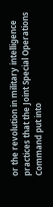or the revolution in military intelligence practices that the Joint Special Operations Command put into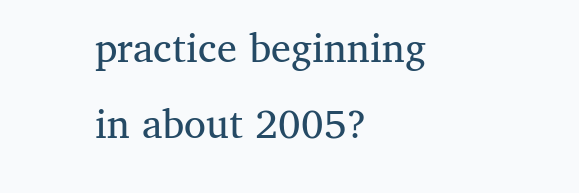practice beginning in about 2005?